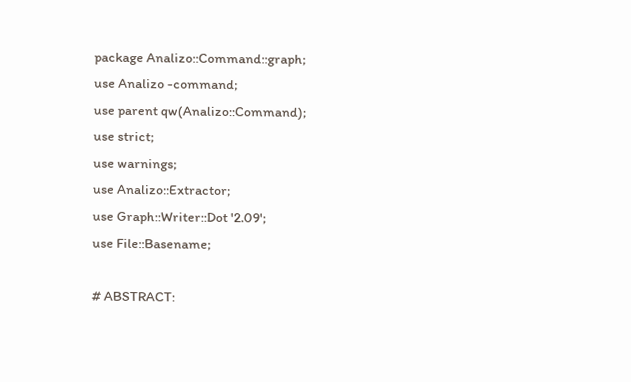package Analizo::Command::graph;
use Analizo -command;
use parent qw(Analizo::Command);
use strict;
use warnings;
use Analizo::Extractor;
use Graph::Writer::Dot '2.09';
use File::Basename;

# ABSTRACT: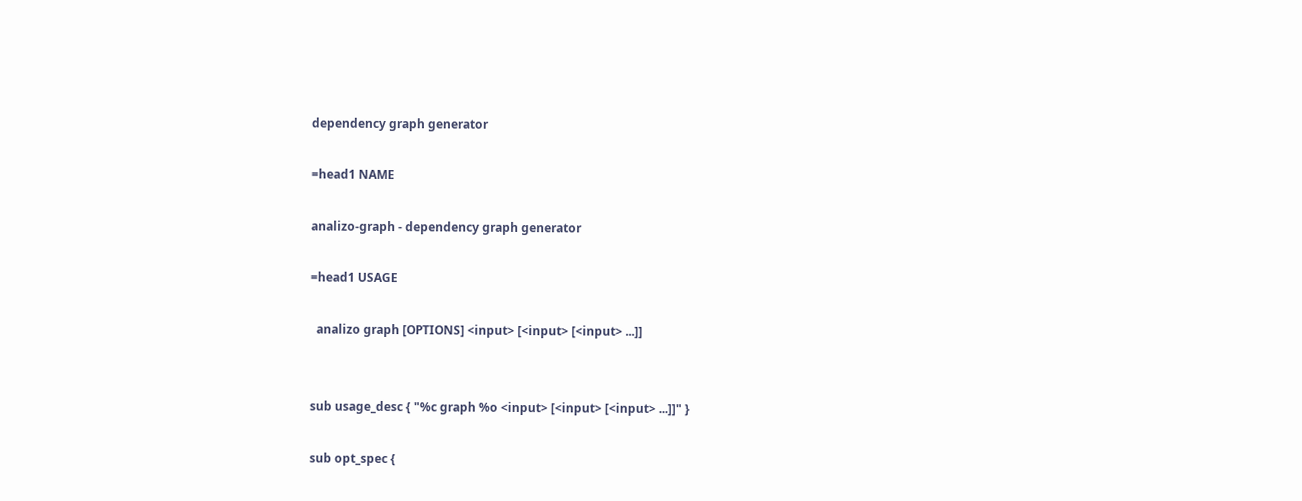dependency graph generator

=head1 NAME

analizo-graph - dependency graph generator

=head1 USAGE

  analizo graph [OPTIONS] <input> [<input> [<input> ...]]


sub usage_desc { "%c graph %o <input> [<input> [<input> ...]]" }

sub opt_spec {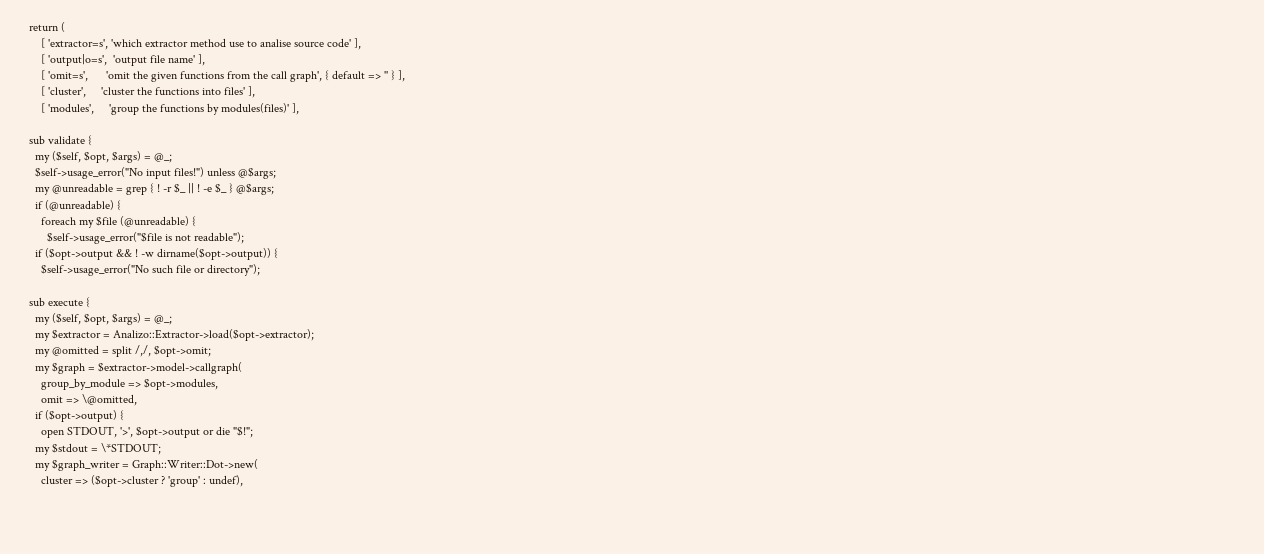return (
    [ 'extractor=s', 'which extractor method use to analise source code' ],
    [ 'output|o=s',  'output file name' ],
    [ 'omit=s',      'omit the given functions from the call graph', { default => '' } ],
    [ 'cluster',     'cluster the functions into files' ],
    [ 'modules',     'group the functions by modules(files)' ],

sub validate {
  my ($self, $opt, $args) = @_;
  $self->usage_error("No input files!") unless @$args;
  my @unreadable = grep { ! -r $_ || ! -e $_ } @$args;
  if (@unreadable) {
    foreach my $file (@unreadable) {
      $self->usage_error("$file is not readable");
  if ($opt->output && ! -w dirname($opt->output)) {
    $self->usage_error("No such file or directory");

sub execute {
  my ($self, $opt, $args) = @_;
  my $extractor = Analizo::Extractor->load($opt->extractor);
  my @omitted = split /,/, $opt->omit;
  my $graph = $extractor->model->callgraph(
    group_by_module => $opt->modules,
    omit => \@omitted,
  if ($opt->output) {
    open STDOUT, '>', $opt->output or die "$!";
  my $stdout = \*STDOUT;
  my $graph_writer = Graph::Writer::Dot->new(
    cluster => ($opt->cluster ? 'group' : undef),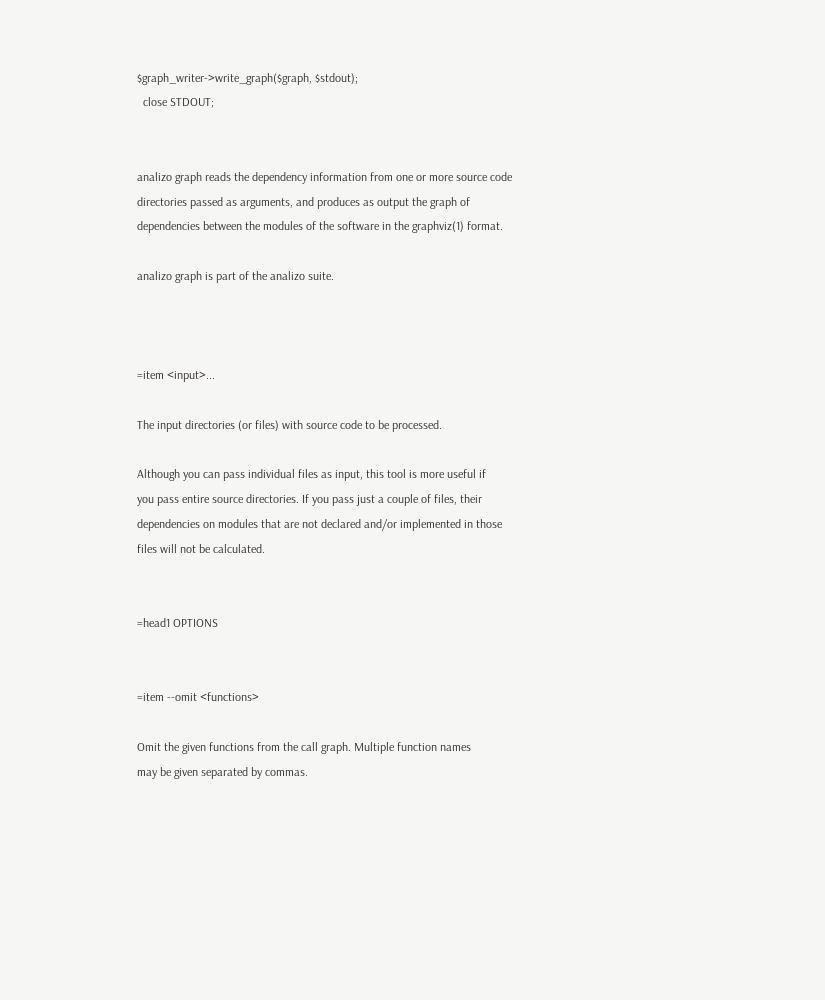$graph_writer->write_graph($graph, $stdout);
  close STDOUT;


analizo graph reads the dependency information from one or more source code
directories passed as arguments, and produces as output the graph of
dependencies between the modules of the software in the graphviz(1) format.

analizo graph is part of the analizo suite.



=item <input>...

The input directories (or files) with source code to be processed.

Although you can pass individual files as input, this tool is more useful if
you pass entire source directories. If you pass just a couple of files, their
dependencies on modules that are not declared and/or implemented in those
files will not be calculated.


=head1 OPTIONS


=item --omit <functions>

Omit the given functions from the call graph. Multiple function names
may be given separated by commas.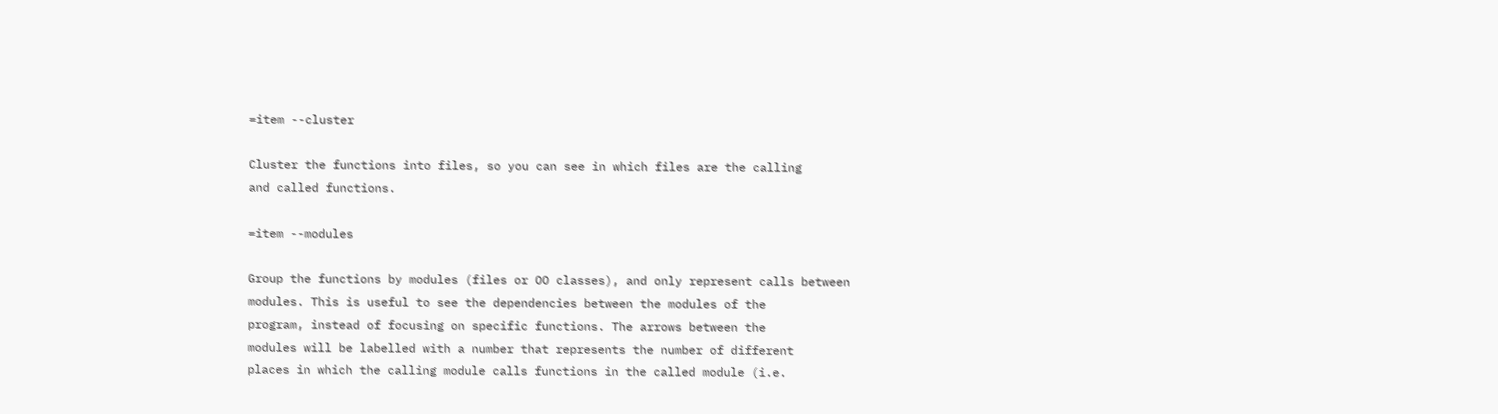=item --cluster

Cluster the functions into files, so you can see in which files are the calling
and called functions.

=item --modules

Group the functions by modules (files or OO classes), and only represent calls between
modules. This is useful to see the dependencies between the modules of the
program, instead of focusing on specific functions. The arrows between the
modules will be labelled with a number that represents the number of different
places in which the calling module calls functions in the called module (i.e.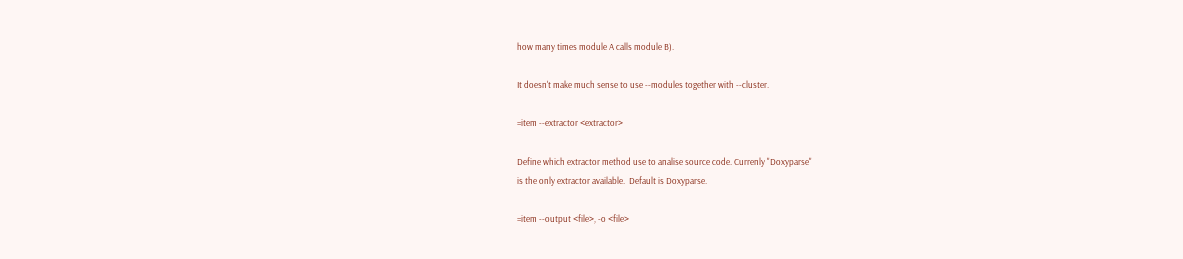how many times module A calls module B).

It doesn't make much sense to use --modules together with --cluster.

=item --extractor <extractor>

Define which extractor method use to analise source code. Currenly "Doxyparse"
is the only extractor available.  Default is Doxyparse.

=item --output <file>, -o <file>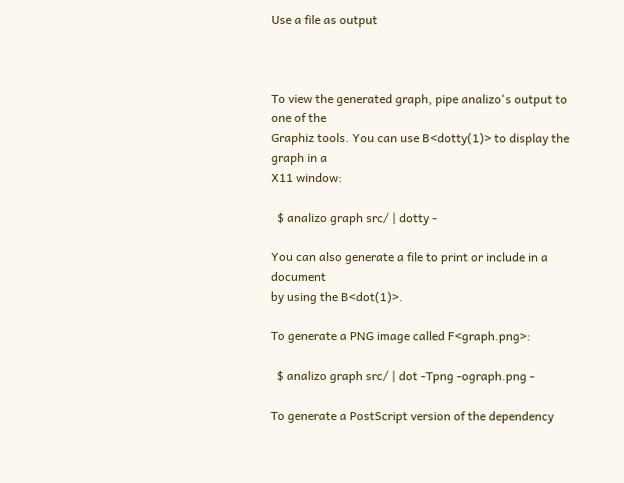Use a file as output



To view the generated graph, pipe analizo's output to one of the
Graphiz tools. You can use B<dotty(1)> to display the graph in a
X11 window:

  $ analizo graph src/ | dotty -

You can also generate a file to print or include in a document
by using the B<dot(1)>.

To generate a PNG image called F<graph.png>:

  $ analizo graph src/ | dot -Tpng -ograph.png -

To generate a PostScript version of the dependency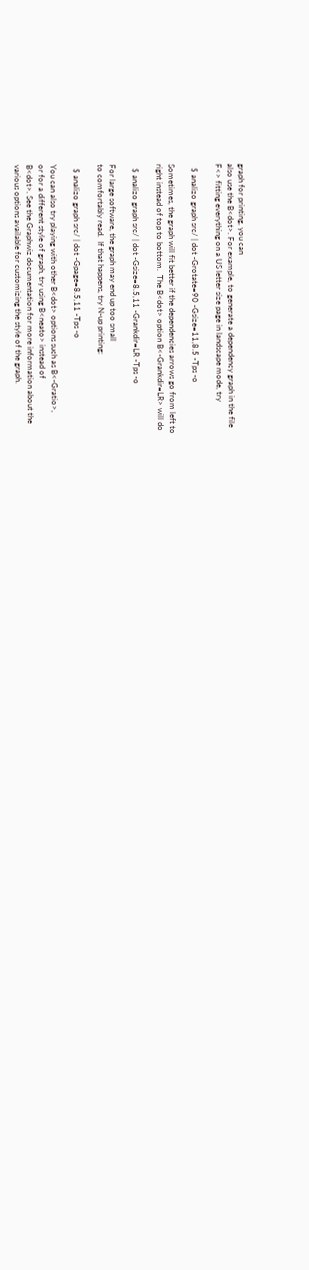graph for printing, you can
also use the B<dot>. For example, to generate a dependency graph in the file
F<> fitting everything on a US letter size page in landscape mode, try

  $ analizo graph src/ | dot -Grotate=90 -Gsize=11,8.5 -Tps -o

Sometimes, the graph will fit better if the dependencies arrows go from left to
right instead of top to bottom.  The B<dot> option B<-Grankdir=LR> will do

  $ analizo graph src/ | dot -Gsize=8.5,11 -Grankdir=LR -Tps -o

For large software, the graph may end up too small
to comfortably read.  If that happens, try N-up printing:

  $ analizo graph src/ | dot -Gpage=8.5,11 -Tps -o

You can also try playing with other B<dot> options such as B<-Gratio>,
or for a different style of graph, try using B<neato> instead of
B<dot>. See the Graphwiz documentation for more information about the
various options available for customizing the style of the graph.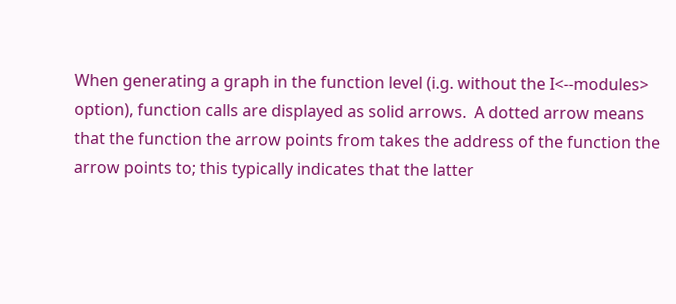When generating a graph in the function level (i.g. without the I<--modules>
option), function calls are displayed as solid arrows.  A dotted arrow means
that the function the arrow points from takes the address of the function the
arrow points to; this typically indicates that the latter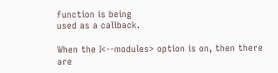function is being
used as a callback.

When the I<--modules> option is on, then there are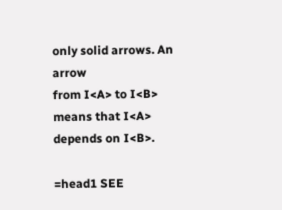only solid arrows. An arrow
from I<A> to I<B> means that I<A> depends on I<B>.

=head1 SEE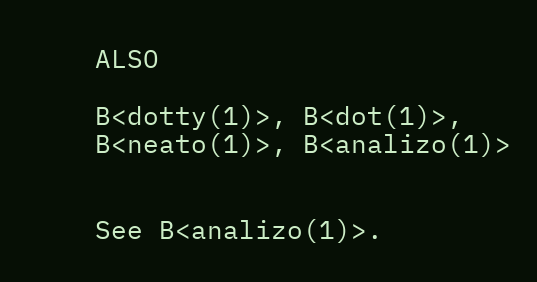ALSO

B<dotty(1)>, B<dot(1)>, B<neato(1)>, B<analizo(1)>


See B<analizo(1)>.